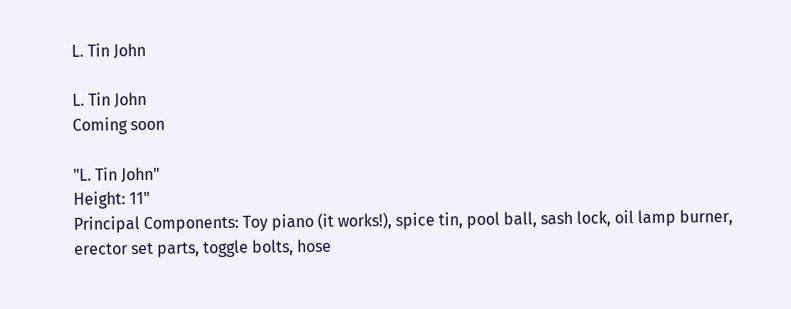L. Tin John

L. Tin John
Coming soon

"L. Tin John"
Height: 11"
Principal Components: Toy piano (it works!), spice tin, pool ball, sash lock, oil lamp burner, erector set parts, toggle bolts, hose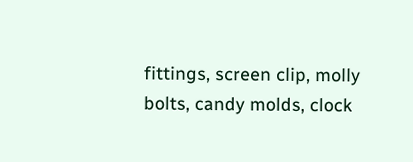fittings, screen clip, molly bolts, candy molds, clock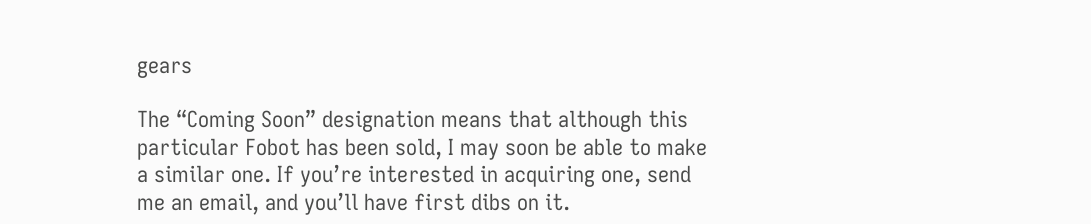gears

The “Coming Soon” designation means that although this particular Fobot has been sold, I may soon be able to make a similar one. If you’re interested in acquiring one, send me an email, and you’ll have first dibs on it.